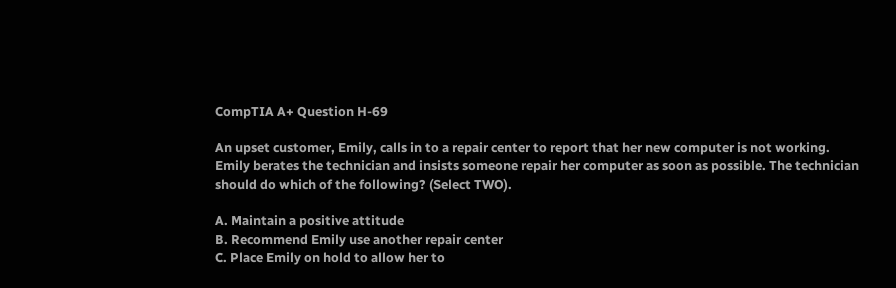CompTIA A+ Question H-69

An upset customer, Emily, calls in to a repair center to report that her new computer is not working. Emily berates the technician and insists someone repair her computer as soon as possible. The technician should do which of the following? (Select TWO).

A. Maintain a positive attitude
B. Recommend Emily use another repair center
C. Place Emily on hold to allow her to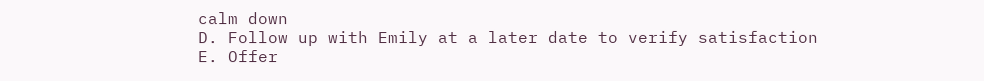calm down
D. Follow up with Emily at a later date to verify satisfaction
E. Offer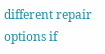different repair options if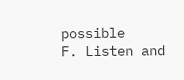possible
F. Listen and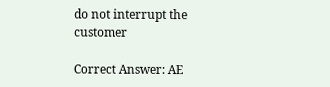do not interrupt the customer

Correct Answer: AE